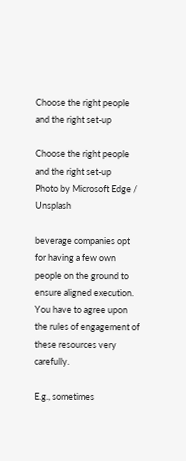Choose the right people and the right set-up

Choose the right people and the right set-up
Photo by Microsoft Edge / Unsplash

beverage companies opt for having a few own people on the ground to ensure aligned execution. You have to agree upon the rules of engagement of these resources very carefully.

E.g., sometimes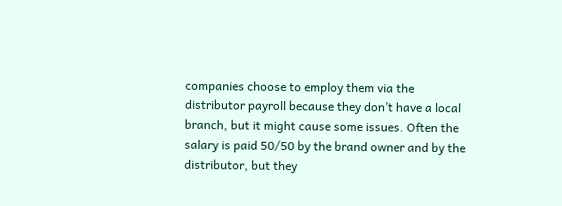companies choose to employ them via the distributor payroll because they don’t have a local branch, but it might cause some issues. Often the salary is paid 50/50 by the brand owner and by the distributor, but they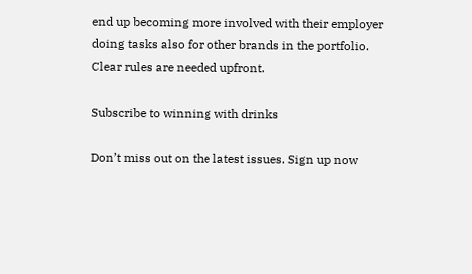end up becoming more involved with their employer doing tasks also for other brands in the portfolio. Clear rules are needed upfront.

Subscribe to winning with drinks

Don’t miss out on the latest issues. Sign up now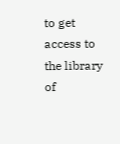to get access to the library of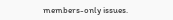members-only issues.